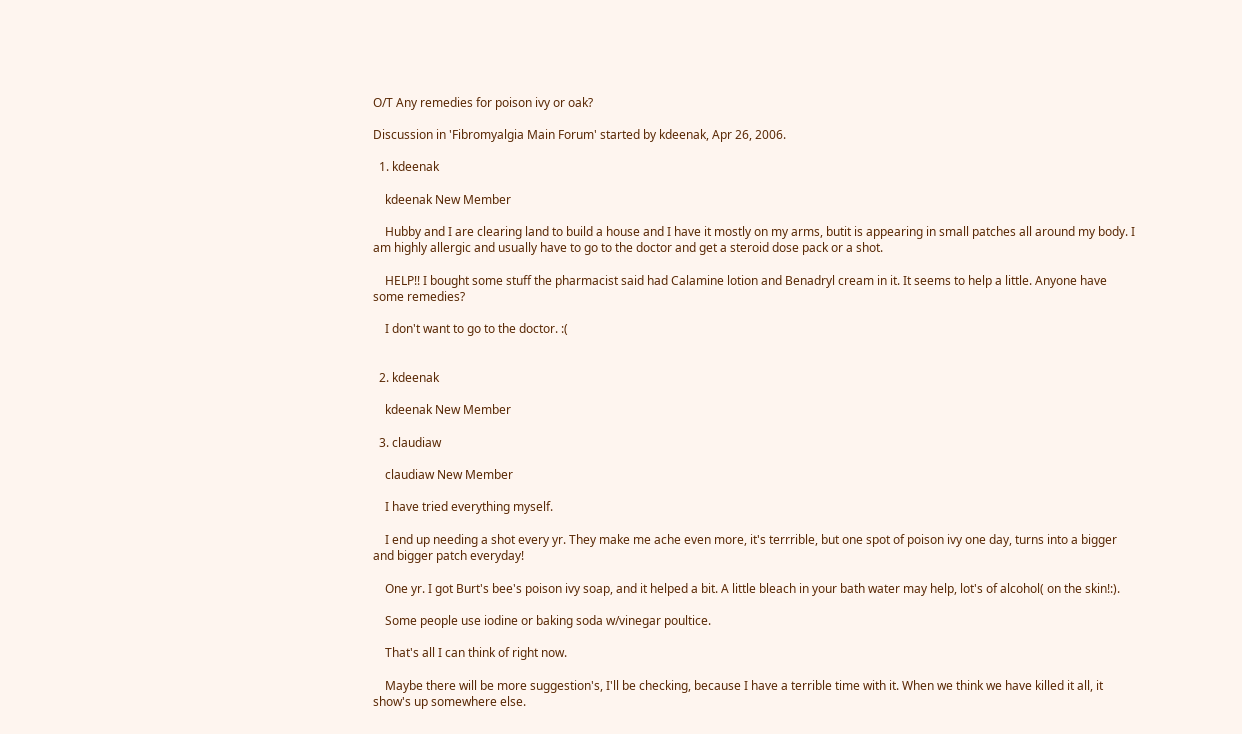O/T Any remedies for poison ivy or oak?

Discussion in 'Fibromyalgia Main Forum' started by kdeenak, Apr 26, 2006.

  1. kdeenak

    kdeenak New Member

    Hubby and I are clearing land to build a house and I have it mostly on my arms, butit is appearing in small patches all around my body. I am highly allergic and usually have to go to the doctor and get a steroid dose pack or a shot.

    HELP!! I bought some stuff the pharmacist said had Calamine lotion and Benadryl cream in it. It seems to help a little. Anyone have some remedies?

    I don't want to go to the doctor. :(


  2. kdeenak

    kdeenak New Member

  3. claudiaw

    claudiaw New Member

    I have tried everything myself.

    I end up needing a shot every yr. They make me ache even more, it's terrrible, but one spot of poison ivy one day, turns into a bigger and bigger patch everyday!

    One yr. I got Burt's bee's poison ivy soap, and it helped a bit. A little bleach in your bath water may help, lot's of alcohol( on the skin!:).

    Some people use iodine or baking soda w/vinegar poultice.

    That's all I can think of right now.

    Maybe there will be more suggestion's, I'll be checking, because I have a terrible time with it. When we think we have killed it all, it show's up somewhere else.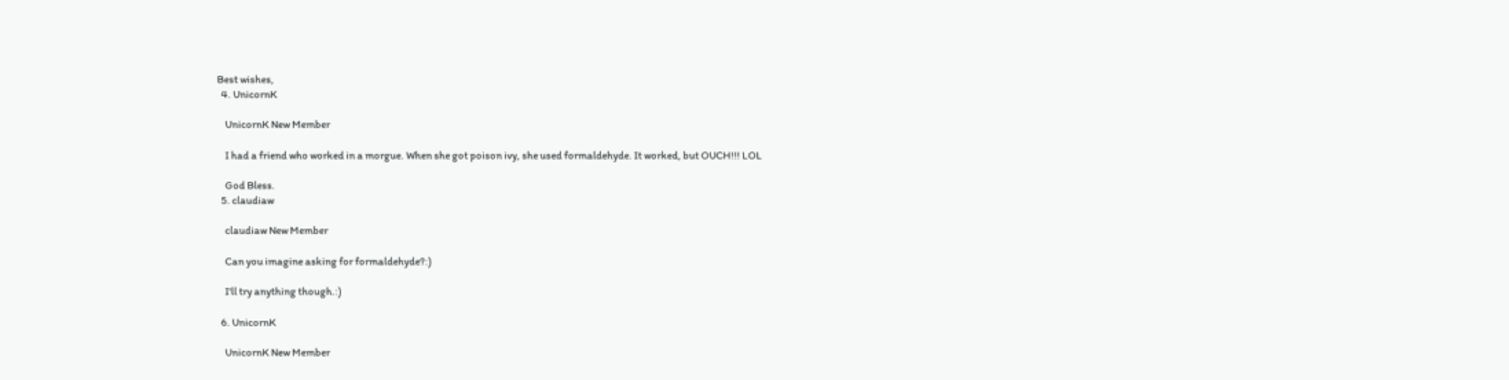Best wishes,
  4. UnicornK

    UnicornK New Member

    I had a friend who worked in a morgue. When she got poison ivy, she used formaldehyde. It worked, but OUCH!!! LOL

    God Bless.
  5. claudiaw

    claudiaw New Member

    Can you imagine asking for formaldehyde?:)

    I'll try anything though.:)

  6. UnicornK

    UnicornK New Member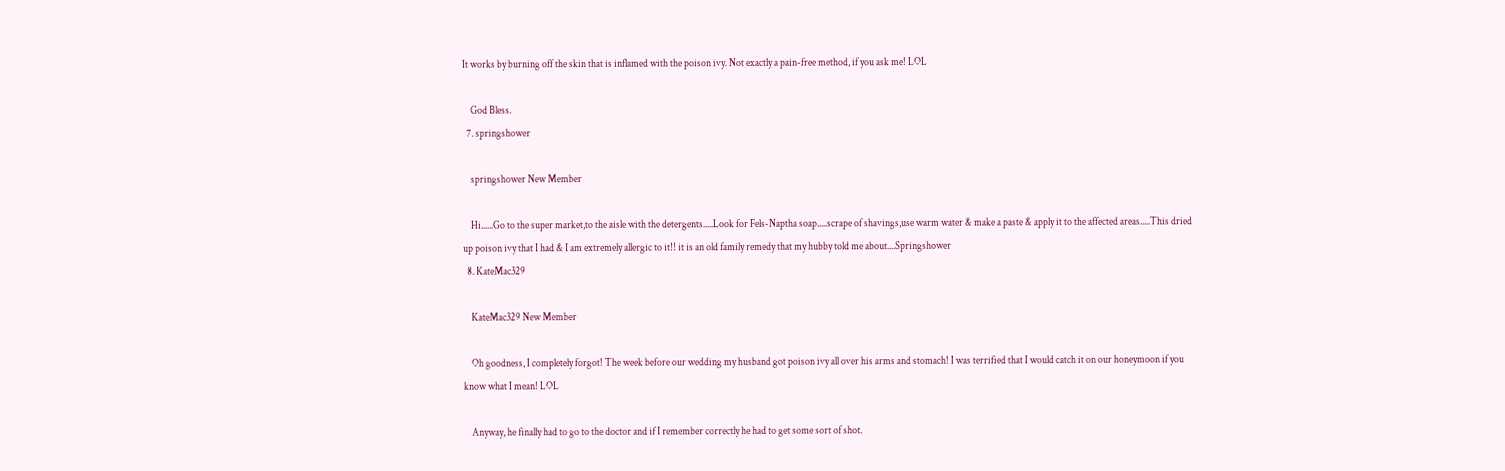It works by burning off the skin that is inflamed with the poison ivy. Not exactly a pain-free method, if you ask me! LOL

    God Bless.
  7. springshower

    springshower New Member

    Hi......Go to the super market,to the aisle with the detergents.....Look for Fels-Naptha soap.....scrape of shavings,use warm water & make a paste & apply it to the affected areas.....This dried up poison ivy that I had & I am extremely allergic to it!! it is an old family remedy that my hubby told me about....Springshower
  8. KateMac329

    KateMac329 New Member

    Oh goodness, I completely forgot! The week before our wedding my husband got poison ivy all over his arms and stomach! I was terrified that I would catch it on our honeymoon if you know what I mean! LOL

    Anyway, he finally had to go to the doctor and if I remember correctly he had to get some sort of shot.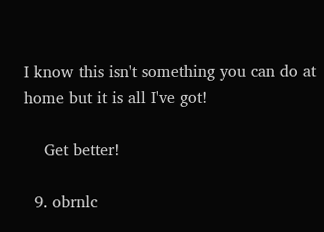I know this isn't something you can do at home but it is all I've got!

    Get better!

  9. obrnlc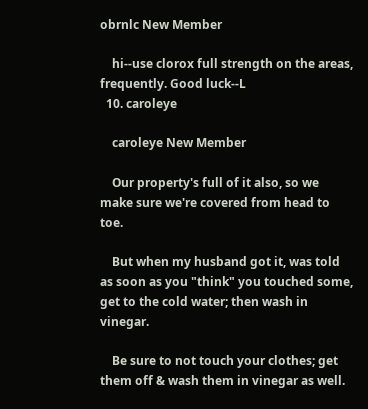obrnlc New Member

    hi--use clorox full strength on the areas, frequently. Good luck--L
  10. caroleye

    caroleye New Member

    Our property's full of it also, so we make sure we're covered from head to toe.

    But when my husband got it, was told as soon as you "think" you touched some, get to the cold water; then wash in vinegar.

    Be sure to not touch your clothes; get them off & wash them in vinegar as well.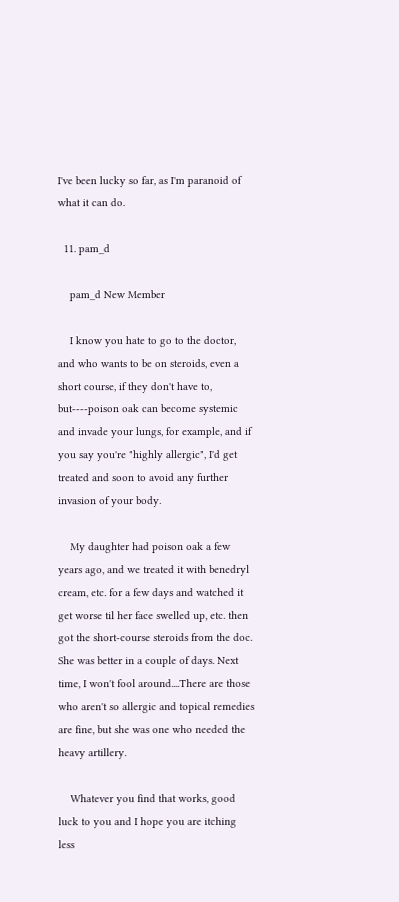I've been lucky so far, as I'm paranoid of what it can do.

  11. pam_d

    pam_d New Member

    I know you hate to go to the doctor, and who wants to be on steroids, even a short course, if they don't have to, but----poison oak can become systemic and invade your lungs, for example, and if you say you're "highly allergic", I'd get treated and soon to avoid any further invasion of your body.

    My daughter had poison oak a few years ago, and we treated it with benedryl cream, etc. for a few days and watched it get worse til her face swelled up, etc. then got the short-course steroids from the doc. She was better in a couple of days. Next time, I won't fool around....There are those who aren't so allergic and topical remedies are fine, but she was one who needed the heavy artillery.

    Whatever you find that works, good luck to you and I hope you are itching less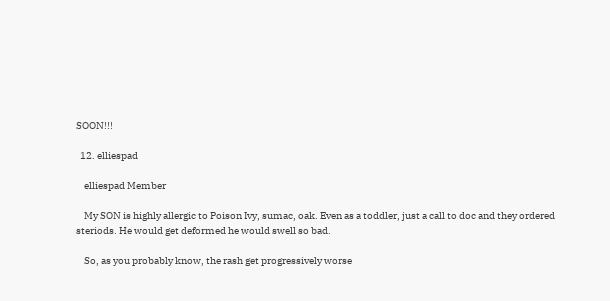SOON!!!

  12. elliespad

    elliespad Member

    My SON is highly allergic to Poison Ivy, sumac, oak. Even as a toddler, just a call to doc and they ordered steriods. He would get deformed he would swell so bad.

    So, as you probably know, the rash get progressively worse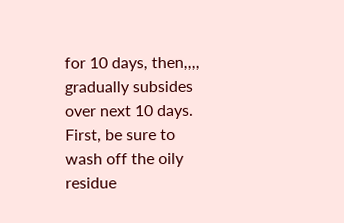for 10 days, then,,,, gradually subsides over next 10 days. First, be sure to wash off the oily residue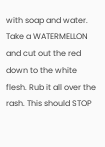with soap and water. Take a WATERMELLON and cut out the red down to the white flesh. Rub it all over the rash. This should STOP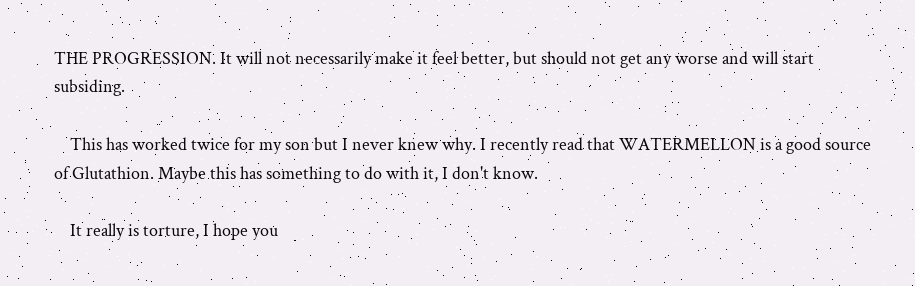THE PROGRESSION. It will not necessarily make it feel better, but should not get any worse and will start subsiding.

    This has worked twice for my son but I never knew why. I recently read that WATERMELLON is a good source of Glutathion. Maybe this has something to do with it, I don't know.

    It really is torture, I hope you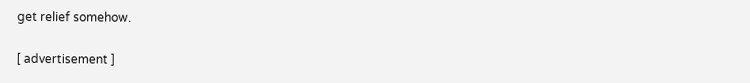get relief somehow.

[ advertisement ]